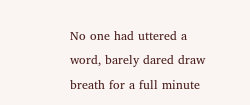No one had uttered a word, barely dared draw breath for a full minute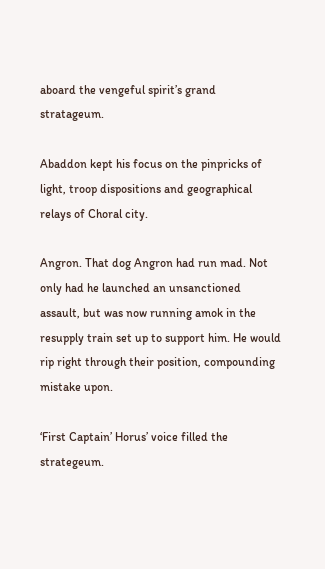aboard the vengeful spirit’s grand stratageum.

Abaddon kept his focus on the pinpricks of light, troop dispositions and geographical relays of Choral city.

Angron. That dog Angron had run mad. Not only had he launched an unsanctioned assault, but was now running amok in the resupply train set up to support him. He would rip right through their position, compounding mistake upon.

‘First Captain’ Horus’ voice filled the strategeum.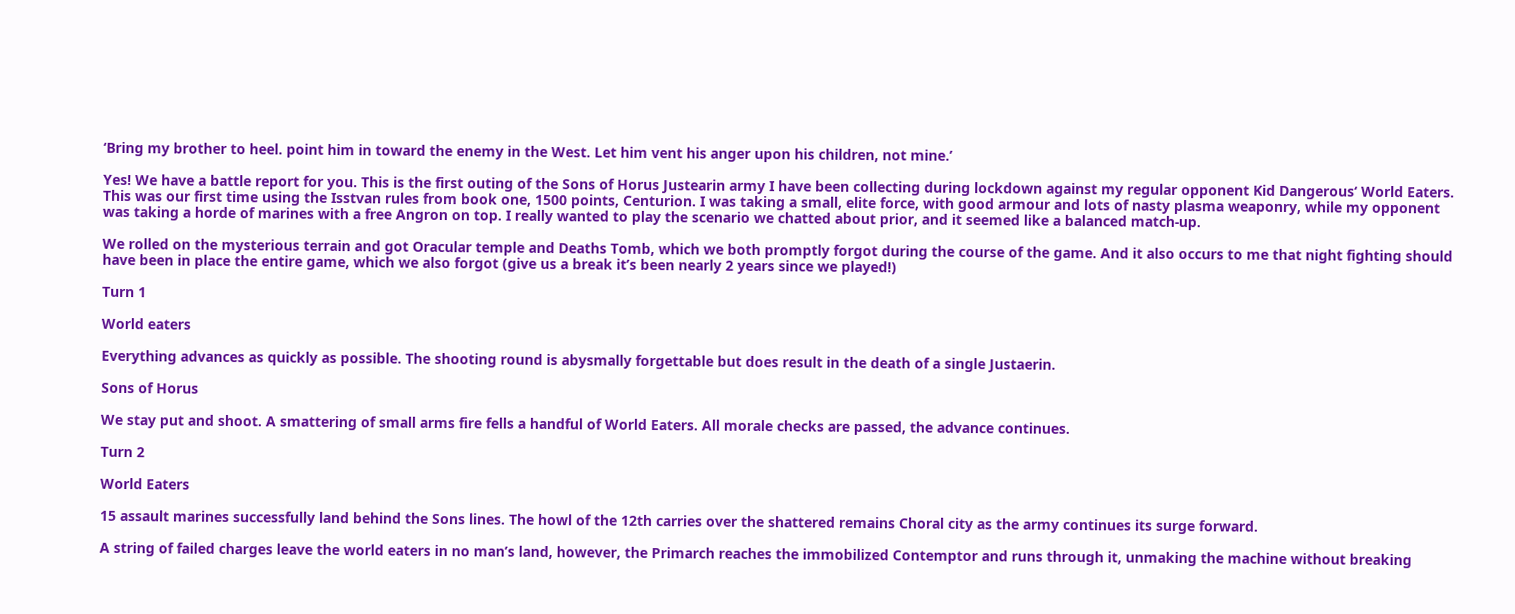‘Bring my brother to heel. point him in toward the enemy in the West. Let him vent his anger upon his children, not mine.’

Yes! We have a battle report for you. This is the first outing of the Sons of Horus Justearin army I have been collecting during lockdown against my regular opponent Kid Dangerous‘ World Eaters. This was our first time using the Isstvan rules from book one, 1500 points, Centurion. I was taking a small, elite force, with good armour and lots of nasty plasma weaponry, while my opponent was taking a horde of marines with a free Angron on top. I really wanted to play the scenario we chatted about prior, and it seemed like a balanced match-up.

We rolled on the mysterious terrain and got Oracular temple and Deaths Tomb, which we both promptly forgot during the course of the game. And it also occurs to me that night fighting should have been in place the entire game, which we also forgot (give us a break it’s been nearly 2 years since we played!)

Turn 1

World eaters

Everything advances as quickly as possible. The shooting round is abysmally forgettable but does result in the death of a single Justaerin.

Sons of Horus

We stay put and shoot. A smattering of small arms fire fells a handful of World Eaters. All morale checks are passed, the advance continues.

Turn 2

World Eaters

15 assault marines successfully land behind the Sons lines. The howl of the 12th carries over the shattered remains Choral city as the army continues its surge forward.

A string of failed charges leave the world eaters in no man’s land, however, the Primarch reaches the immobilized Contemptor and runs through it, unmaking the machine without breaking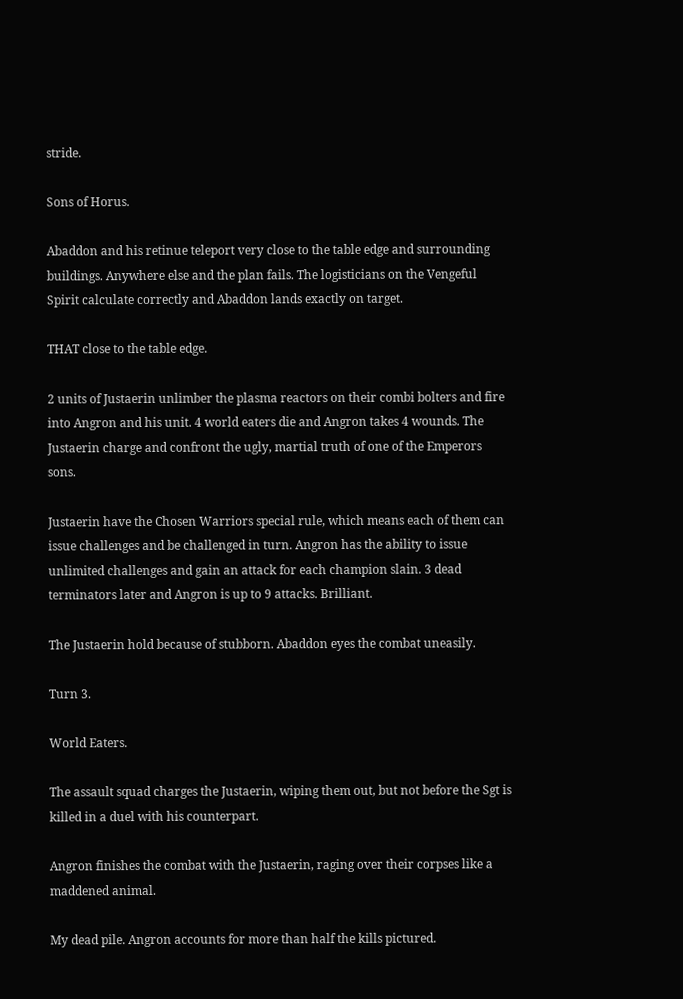stride.

Sons of Horus.

Abaddon and his retinue teleport very close to the table edge and surrounding buildings. Anywhere else and the plan fails. The logisticians on the Vengeful Spirit calculate correctly and Abaddon lands exactly on target.

THAT close to the table edge.

2 units of Justaerin unlimber the plasma reactors on their combi bolters and fire into Angron and his unit. 4 world eaters die and Angron takes 4 wounds. The Justaerin charge and confront the ugly, martial truth of one of the Emperors sons.

Justaerin have the Chosen Warriors special rule, which means each of them can issue challenges and be challenged in turn. Angron has the ability to issue unlimited challenges and gain an attack for each champion slain. 3 dead terminators later and Angron is up to 9 attacks. Brilliant.

The Justaerin hold because of stubborn. Abaddon eyes the combat uneasily.

Turn 3.

World Eaters.

The assault squad charges the Justaerin, wiping them out, but not before the Sgt is killed in a duel with his counterpart.

Angron finishes the combat with the Justaerin, raging over their corpses like a maddened animal.

My dead pile. Angron accounts for more than half the kills pictured.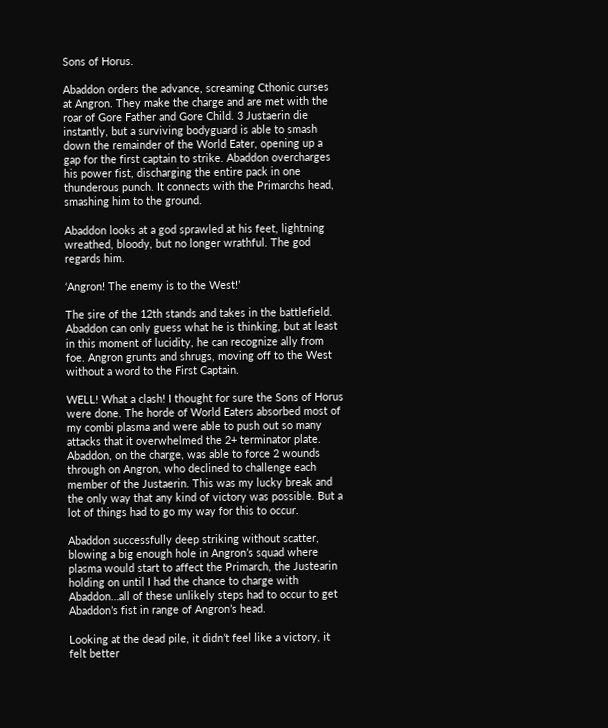Sons of Horus.

Abaddon orders the advance, screaming Cthonic curses at Angron. They make the charge and are met with the roar of Gore Father and Gore Child. 3 Justaerin die instantly, but a surviving bodyguard is able to smash down the remainder of the World Eater, opening up a gap for the first captain to strike. Abaddon overcharges his power fist, discharging the entire pack in one thunderous punch. It connects with the Primarchs head, smashing him to the ground.

Abaddon looks at a god sprawled at his feet, lightning wreathed, bloody, but no longer wrathful. The god regards him.

‘Angron! The enemy is to the West!’

The sire of the 12th stands and takes in the battlefield. Abaddon can only guess what he is thinking, but at least in this moment of lucidity, he can recognize ally from foe. Angron grunts and shrugs, moving off to the West without a word to the First Captain.

WELL! What a clash! I thought for sure the Sons of Horus were done. The horde of World Eaters absorbed most of my combi plasma and were able to push out so many attacks that it overwhelmed the 2+ terminator plate. Abaddon, on the charge, was able to force 2 wounds through on Angron, who declined to challenge each member of the Justaerin. This was my lucky break and the only way that any kind of victory was possible. But a lot of things had to go my way for this to occur.

Abaddon successfully deep striking without scatter, blowing a big enough hole in Angron’s squad where plasma would start to affect the Primarch, the Justearin holding on until I had the chance to charge with Abaddon…all of these unlikely steps had to occur to get Abaddon’s fist in range of Angron’s head.

Looking at the dead pile, it didn’t feel like a victory, it felt better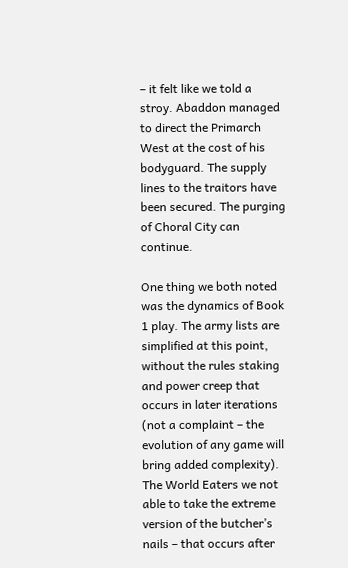– it felt like we told a stroy. Abaddon managed to direct the Primarch West at the cost of his bodyguard. The supply lines to the traitors have been secured. The purging of Choral City can continue.

One thing we both noted was the dynamics of Book 1 play. The army lists are simplified at this point, without the rules staking and power creep that occurs in later iterations (not a complaint – the evolution of any game will bring added complexity). The World Eaters we not able to take the extreme version of the butcher’s nails – that occurs after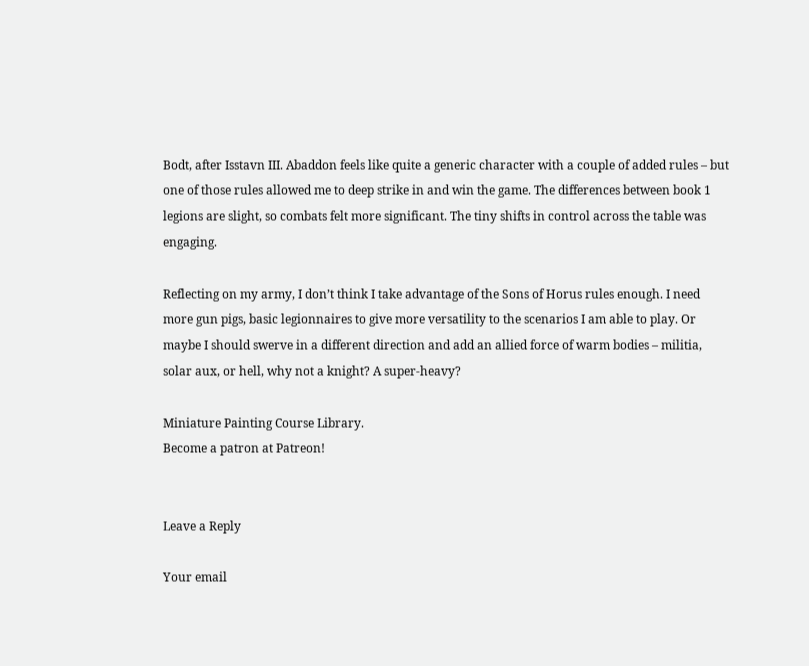Bodt, after Isstavn III. Abaddon feels like quite a generic character with a couple of added rules – but one of those rules allowed me to deep strike in and win the game. The differences between book 1 legions are slight, so combats felt more significant. The tiny shifts in control across the table was engaging.

Reflecting on my army, I don’t think I take advantage of the Sons of Horus rules enough. I need more gun pigs, basic legionnaires to give more versatility to the scenarios I am able to play. Or maybe I should swerve in a different direction and add an allied force of warm bodies – militia, solar aux, or hell, why not a knight? A super-heavy?

Miniature Painting Course Library.
Become a patron at Patreon!


Leave a Reply

Your email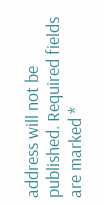address will not be published. Required fields are marked *